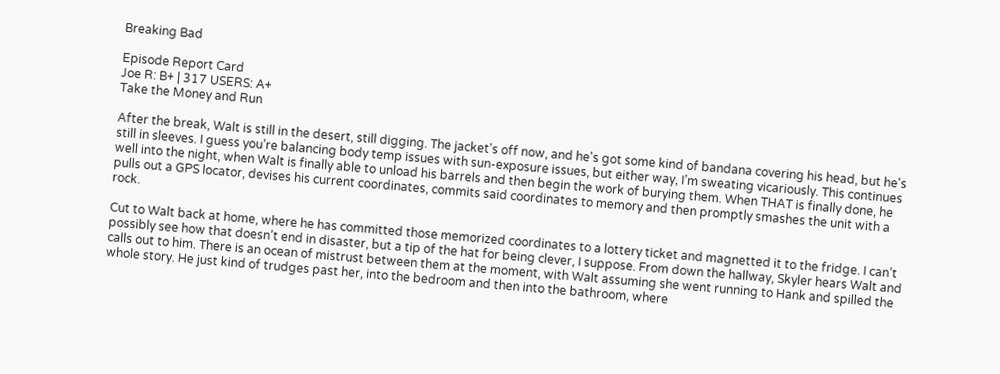Breaking Bad

Episode Report Card
Joe R: B+ | 317 USERS: A+
Take the Money and Run

After the break, Walt is still in the desert, still digging. The jacket's off now, and he's got some kind of bandana covering his head, but he's still in sleeves. I guess you’re balancing body temp issues with sun-exposure issues, but either way, I’m sweating vicariously. This continues well into the night, when Walt is finally able to unload his barrels and then begin the work of burying them. When THAT is finally done, he pulls out a GPS locator, devises his current coordinates, commits said coordinates to memory and then promptly smashes the unit with a rock.

Cut to Walt back at home, where he has committed those memorized coordinates to a lottery ticket and magnetted it to the fridge. I can’t possibly see how that doesn’t end in disaster, but a tip of the hat for being clever, I suppose. From down the hallway, Skyler hears Walt and calls out to him. There is an ocean of mistrust between them at the moment, with Walt assuming she went running to Hank and spilled the whole story. He just kind of trudges past her, into the bedroom and then into the bathroom, where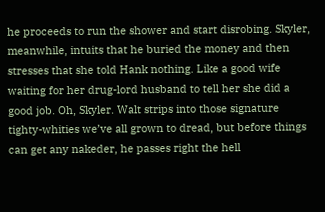he proceeds to run the shower and start disrobing. Skyler, meanwhile, intuits that he buried the money and then stresses that she told Hank nothing. Like a good wife waiting for her drug-lord husband to tell her she did a good job. Oh, Skyler. Walt strips into those signature tighty-whities we’ve all grown to dread, but before things can get any nakeder, he passes right the hell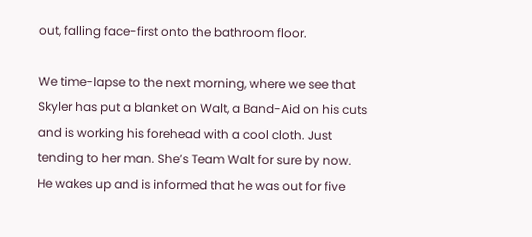out, falling face-first onto the bathroom floor.

We time-lapse to the next morning, where we see that Skyler has put a blanket on Walt, a Band-Aid on his cuts and is working his forehead with a cool cloth. Just tending to her man. She’s Team Walt for sure by now. He wakes up and is informed that he was out for five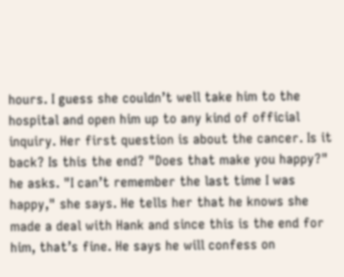hours. I guess she couldn’t well take him to the hospital and open him up to any kind of official inquiry. Her first question is about the cancer. Is it back? Is this the end? "Does that make you happy?" he asks. "I can’t remember the last time I was happy," she says. He tells her that he knows she made a deal with Hank and since this is the end for him, that’s fine. He says he will confess on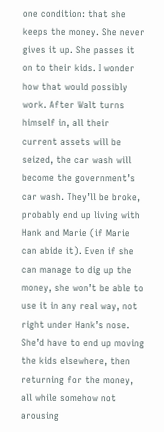one condition: that she keeps the money. She never gives it up. She passes it on to their kids. I wonder how that would possibly work. After Walt turns himself in, all their current assets will be seized, the car wash will become the government’s car wash. They’ll be broke, probably end up living with Hank and Marie (if Marie can abide it). Even if she can manage to dig up the money, she won’t be able to use it in any real way, not right under Hank’s nose. She’d have to end up moving the kids elsewhere, then returning for the money, all while somehow not arousing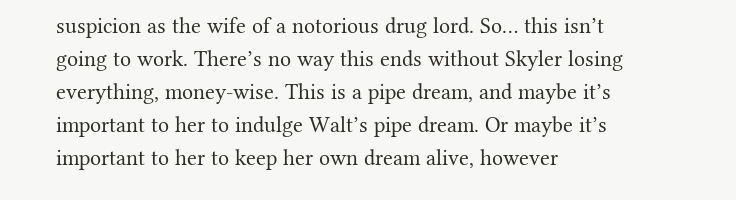suspicion as the wife of a notorious drug lord. So… this isn’t going to work. There’s no way this ends without Skyler losing everything, money-wise. This is a pipe dream, and maybe it’s important to her to indulge Walt’s pipe dream. Or maybe it’s important to her to keep her own dream alive, however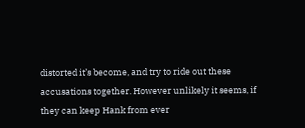distorted it’s become, and try to ride out these accusations together. However unlikely it seems, if they can keep Hank from ever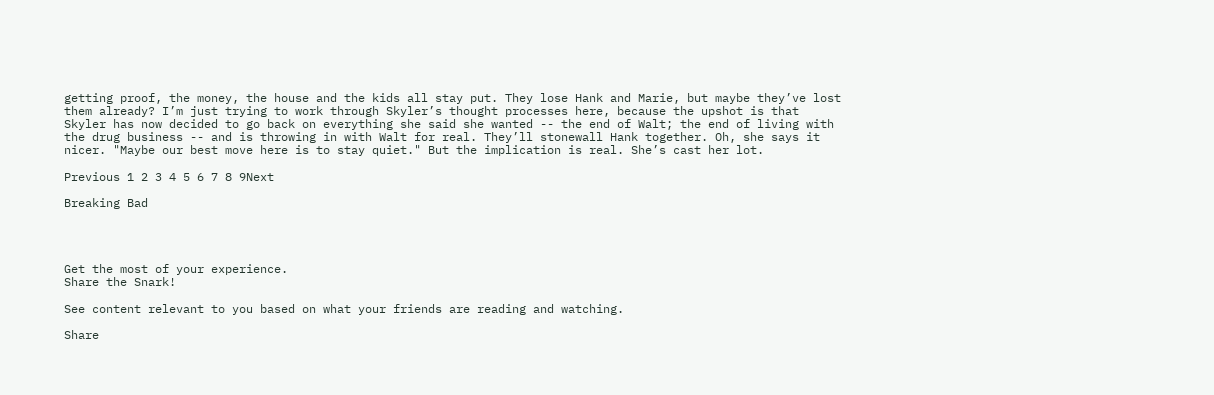getting proof, the money, the house and the kids all stay put. They lose Hank and Marie, but maybe they’ve lost them already? I’m just trying to work through Skyler’s thought processes here, because the upshot is that Skyler has now decided to go back on everything she said she wanted -- the end of Walt; the end of living with the drug business -- and is throwing in with Walt for real. They’ll stonewall Hank together. Oh, she says it nicer. "Maybe our best move here is to stay quiet." But the implication is real. She’s cast her lot.

Previous 1 2 3 4 5 6 7 8 9Next

Breaking Bad




Get the most of your experience.
Share the Snark!

See content relevant to you based on what your friends are reading and watching.

Share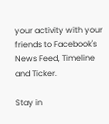your activity with your friends to Facebook's News Feed, Timeline and Ticker.

Stay in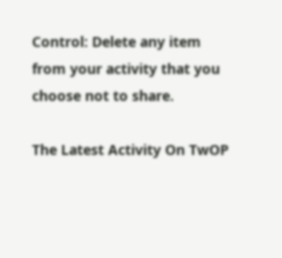Control: Delete any item from your activity that you choose not to share.

The Latest Activity On TwOP